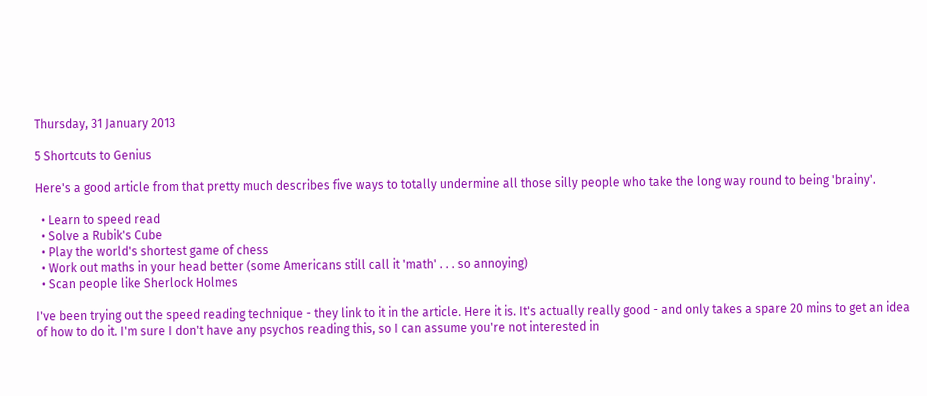Thursday, 31 January 2013

5 Shortcuts to Genius

Here's a good article from that pretty much describes five ways to totally undermine all those silly people who take the long way round to being 'brainy'.

  • Learn to speed read
  • Solve a Rubik's Cube
  • Play the world's shortest game of chess
  • Work out maths in your head better (some Americans still call it 'math' . . . so annoying)
  • Scan people like Sherlock Holmes

I've been trying out the speed reading technique - they link to it in the article. Here it is. It's actually really good - and only takes a spare 20 mins to get an idea of how to do it. I'm sure I don't have any psychos reading this, so I can assume you're not interested in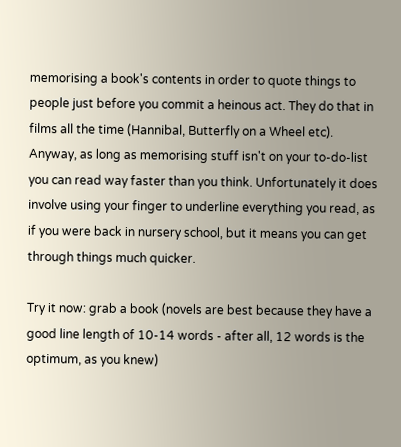memorising a book's contents in order to quote things to people just before you commit a heinous act. They do that in films all the time (Hannibal, Butterfly on a Wheel etc). Anyway, as long as memorising stuff isn't on your to-do-list you can read way faster than you think. Unfortunately it does involve using your finger to underline everything you read, as if you were back in nursery school, but it means you can get through things much quicker.

Try it now: grab a book (novels are best because they have a good line length of 10-14 words - after all, 12 words is the optimum, as you knew)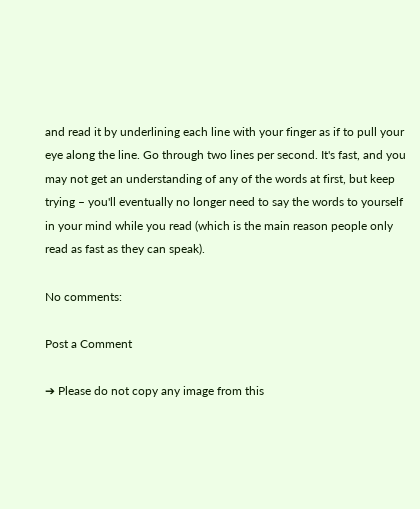and read it by underlining each line with your finger as if to pull your eye along the line. Go through two lines per second. It's fast, and you may not get an understanding of any of the words at first, but keep trying – you'll eventually no longer need to say the words to yourself in your mind while you read (which is the main reason people only read as fast as they can speak).

No comments:

Post a Comment

➔ Please do not copy any image from this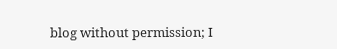blog without permission; I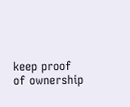keep proof of ownership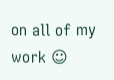on all of my work ☺